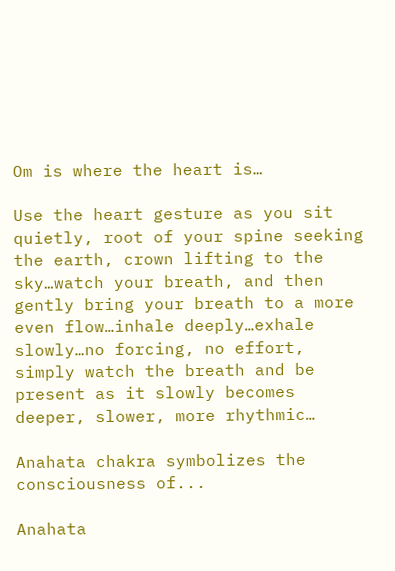Om is where the heart is…

Use the heart gesture as you sit quietly, root of your spine seeking the earth, crown lifting to the sky…watch your breath, and then gently bring your breath to a more even flow…inhale deeply…exhale slowly…no forcing, no effort, simply watch the breath and be present as it slowly becomes deeper, slower, more rhythmic…

Anahata chakra symbolizes the consciousness of...

Anahata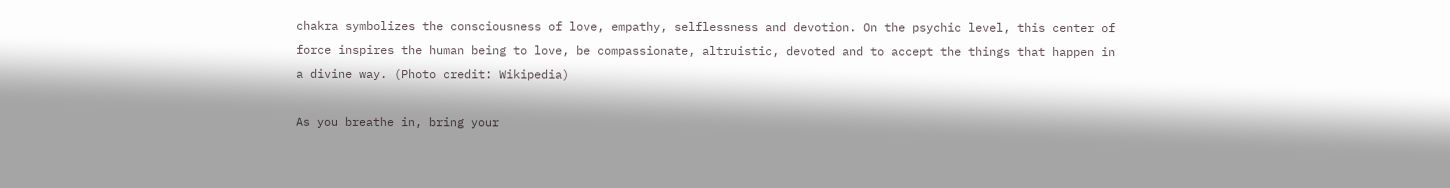chakra symbolizes the consciousness of love, empathy, selflessness and devotion. On the psychic level, this center of force inspires the human being to love, be compassionate, altruistic, devoted and to accept the things that happen in a divine way. (Photo credit: Wikipedia)

As you breathe in, bring your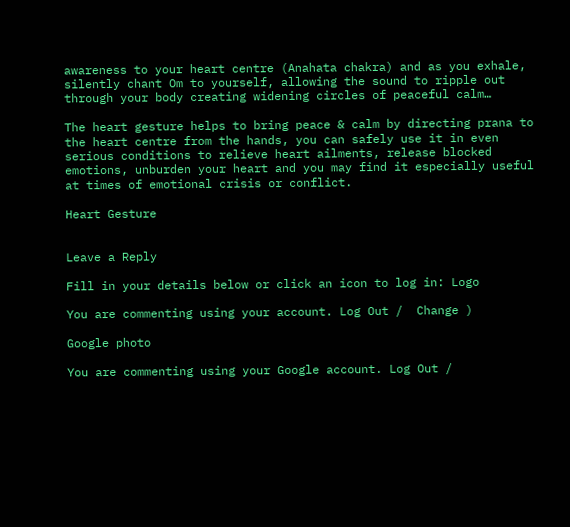awareness to your heart centre (Anahata chakra) and as you exhale, silently chant Om to yourself, allowing the sound to ripple out through your body creating widening circles of peaceful calm…

The heart gesture helps to bring peace & calm by directing prana to the heart centre from the hands, you can safely use it in even serious conditions to relieve heart ailments, release blocked emotions, unburden your heart and you may find it especially useful at times of emotional crisis or conflict.

Heart Gesture


Leave a Reply

Fill in your details below or click an icon to log in: Logo

You are commenting using your account. Log Out /  Change )

Google photo

You are commenting using your Google account. Log Out /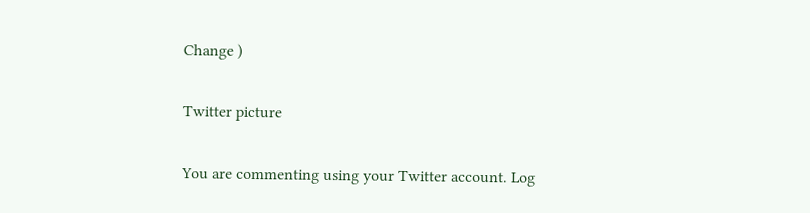Change )

Twitter picture

You are commenting using your Twitter account. Log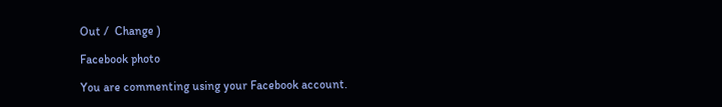Out /  Change )

Facebook photo

You are commenting using your Facebook account.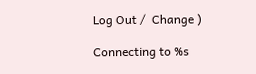Log Out /  Change )

Connecting to %s